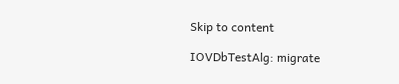Skip to content

IOVDbTestAlg: migrate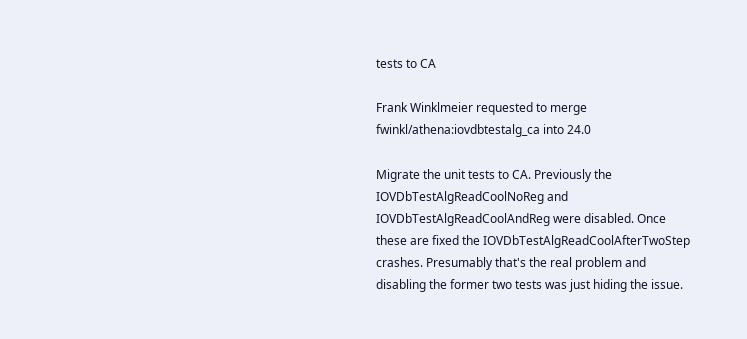tests to CA

Frank Winklmeier requested to merge fwinkl/athena:iovdbtestalg_ca into 24.0

Migrate the unit tests to CA. Previously the IOVDbTestAlgReadCoolNoReg and IOVDbTestAlgReadCoolAndReg were disabled. Once these are fixed the IOVDbTestAlgReadCoolAfterTwoStep crashes. Presumably that's the real problem and disabling the former two tests was just hiding the issue.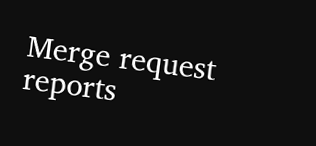Merge request reports